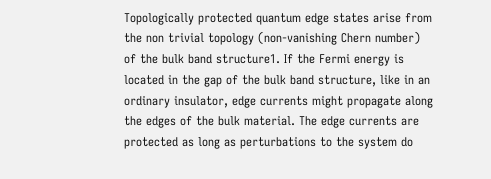Topologically protected quantum edge states arise from the non trivial topology (non-vanishing Chern number) of the bulk band structure1. If the Fermi energy is located in the gap of the bulk band structure, like in an ordinary insulator, edge currents might propagate along the edges of the bulk material. The edge currents are protected as long as perturbations to the system do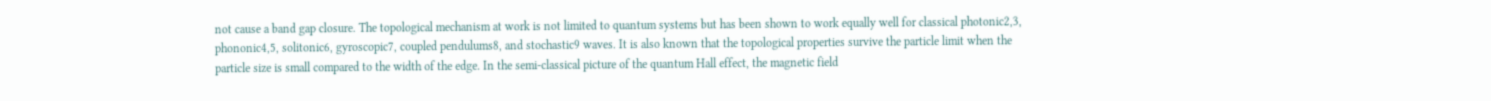not cause a band gap closure. The topological mechanism at work is not limited to quantum systems but has been shown to work equally well for classical photonic2,3, phononic4,5, solitonic6, gyroscopic7, coupled pendulums8, and stochastic9 waves. It is also known that the topological properties survive the particle limit when the particle size is small compared to the width of the edge. In the semi-classical picture of the quantum Hall effect, the magnetic field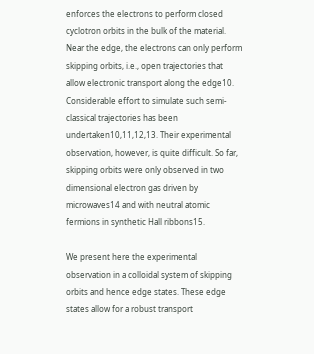enforces the electrons to perform closed cyclotron orbits in the bulk of the material. Near the edge, the electrons can only perform skipping orbits, i.e., open trajectories that allow electronic transport along the edge10. Considerable effort to simulate such semi-classical trajectories has been undertaken10,11,12,13. Their experimental observation, however, is quite difficult. So far, skipping orbits were only observed in two dimensional electron gas driven by microwaves14 and with neutral atomic fermions in synthetic Hall ribbons15.

We present here the experimental observation in a colloidal system of skipping orbits and hence edge states. These edge states allow for a robust transport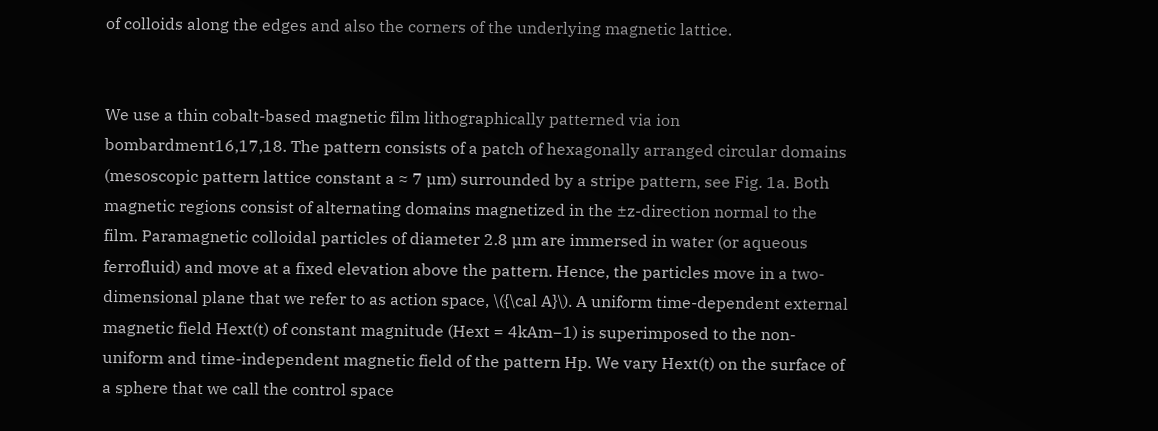of colloids along the edges and also the corners of the underlying magnetic lattice.


We use a thin cobalt-based magnetic film lithographically patterned via ion bombardment16,17,18. The pattern consists of a patch of hexagonally arranged circular domains (mesoscopic pattern lattice constant a ≈ 7 µm) surrounded by a stripe pattern, see Fig. 1a. Both magnetic regions consist of alternating domains magnetized in the ±z-direction normal to the film. Paramagnetic colloidal particles of diameter 2.8 µm are immersed in water (or aqueous ferrofluid) and move at a fixed elevation above the pattern. Hence, the particles move in a two-dimensional plane that we refer to as action space, \({\cal A}\). A uniform time-dependent external magnetic field Hext(t) of constant magnitude (Hext = 4kAm−1) is superimposed to the non-uniform and time-independent magnetic field of the pattern Hp. We vary Hext(t) on the surface of a sphere that we call the control space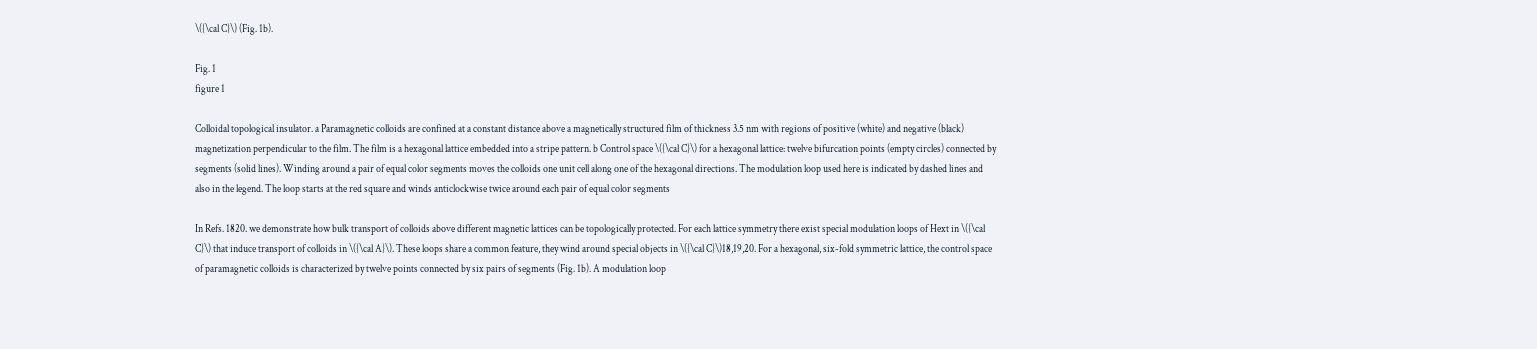\({\cal C}\) (Fig. 1b).

Fig. 1
figure 1

Colloidal topological insulator. a Paramagnetic colloids are confined at a constant distance above a magnetically structured film of thickness 3.5 nm with regions of positive (white) and negative (black) magnetization perpendicular to the film. The film is a hexagonal lattice embedded into a stripe pattern. b Control space \({\cal C}\) for a hexagonal lattice: twelve bifurcation points (empty circles) connected by segments (solid lines). Winding around a pair of equal color segments moves the colloids one unit cell along one of the hexagonal directions. The modulation loop used here is indicated by dashed lines and also in the legend. The loop starts at the red square and winds anticlockwise twice around each pair of equal color segments

In Refs. 1820. we demonstrate how bulk transport of colloids above different magnetic lattices can be topologically protected. For each lattice symmetry there exist special modulation loops of Hext in \({\cal C}\) that induce transport of colloids in \({\cal A}\). These loops share a common feature, they wind around special objects in \({\cal C}\)18,19,20. For a hexagonal, six-fold symmetric lattice, the control space of paramagnetic colloids is characterized by twelve points connected by six pairs of segments (Fig. 1b). A modulation loop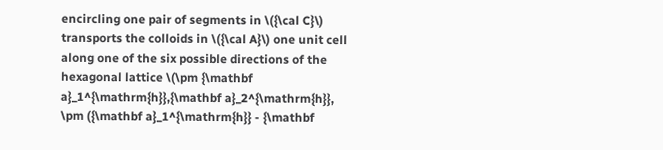encircling one pair of segments in \({\cal C}\) transports the colloids in \({\cal A}\) one unit cell along one of the six possible directions of the hexagonal lattice \(\pm {\mathbf a}_1^{\mathrm{h}},{\mathbf a}_2^{\mathrm{h}}, \pm ({\mathbf a}_1^{\mathrm{h}} - {\mathbf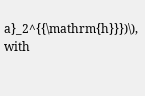a}_2^{{\mathrm{h}}})\), with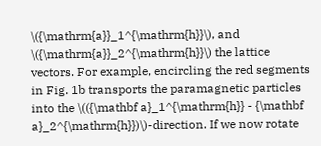\({\mathrm{a}}_1^{\mathrm{h}}\), and \({\mathrm{a}}_2^{\mathrm{h}}\) the lattice vectors. For example, encircling the red segments in Fig. 1b transports the paramagnetic particles into the \(({\mathbf a}_1^{\mathrm{h}} - {\mathbf a}_2^{\mathrm{h}})\)-direction. If we now rotate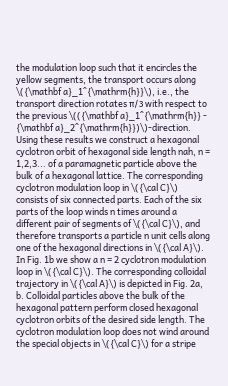the modulation loop such that it encircles the yellow segments, the transport occurs along \({\mathbf a}_1^{\mathrm{h}}\), i.e., the transport direction rotates π/3 with respect to the previous \(({\mathbf a}_1^{\mathrm{h}} - {\mathbf a}_2^{\mathrm{h}})\)-direction. Using these results we construct a hexagonal cyclotron orbit of hexagonal side length nah, n = 1,2,3... of a paramagnetic particle above the bulk of a hexagonal lattice. The corresponding cyclotron modulation loop in \({\cal C}\) consists of six connected parts. Each of the six parts of the loop winds n times around a different pair of segments of \({\cal C}\), and therefore transports a particle n unit cells along one of the hexagonal directions in \({\cal A}\). In Fig. 1b we show a n = 2 cyclotron modulation loop in \({\cal C}\). The corresponding colloidal trajectory in \({\cal A}\) is depicted in Fig. 2a, b. Colloidal particles above the bulk of the hexagonal pattern perform closed hexagonal cyclotron orbits of the desired side length. The cyclotron modulation loop does not wind around the special objects in \({\cal C}\) for a stripe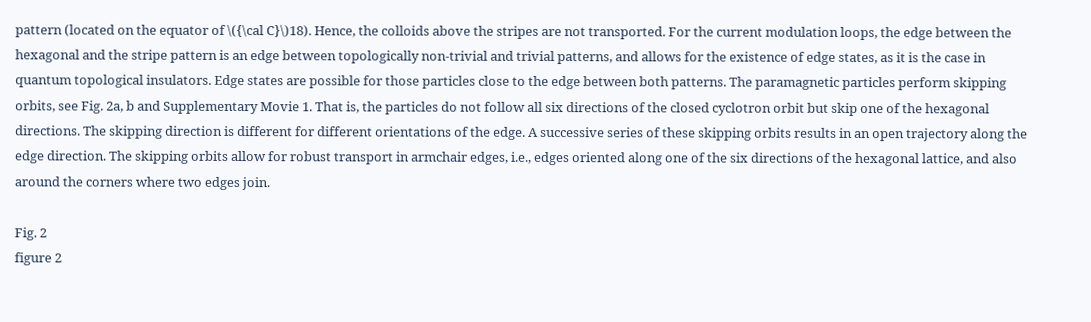pattern (located on the equator of \({\cal C}\)18). Hence, the colloids above the stripes are not transported. For the current modulation loops, the edge between the hexagonal and the stripe pattern is an edge between topologically non-trivial and trivial patterns, and allows for the existence of edge states, as it is the case in quantum topological insulators. Edge states are possible for those particles close to the edge between both patterns. The paramagnetic particles perform skipping orbits, see Fig. 2a, b and Supplementary Movie 1. That is, the particles do not follow all six directions of the closed cyclotron orbit but skip one of the hexagonal directions. The skipping direction is different for different orientations of the edge. A successive series of these skipping orbits results in an open trajectory along the edge direction. The skipping orbits allow for robust transport in armchair edges, i.e., edges oriented along one of the six directions of the hexagonal lattice, and also around the corners where two edges join.

Fig. 2
figure 2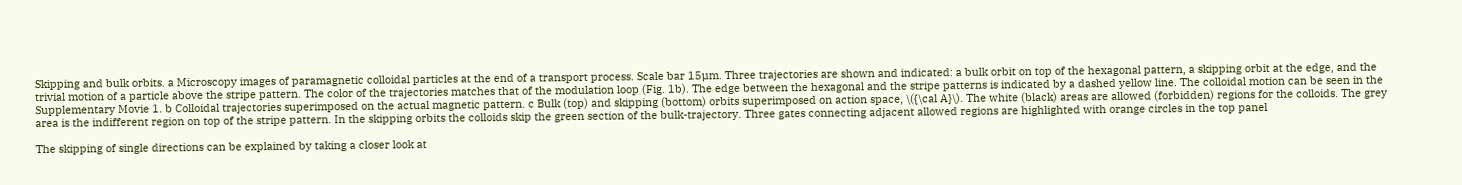Skipping and bulk orbits. a Microscopy images of paramagnetic colloidal particles at the end of a transport process. Scale bar 15µm. Three trajectories are shown and indicated: a bulk orbit on top of the hexagonal pattern, a skipping orbit at the edge, and the trivial motion of a particle above the stripe pattern. The color of the trajectories matches that of the modulation loop (Fig. 1b). The edge between the hexagonal and the stripe patterns is indicated by a dashed yellow line. The colloidal motion can be seen in the Supplementary Movie 1. b Colloidal trajectories superimposed on the actual magnetic pattern. c Bulk (top) and skipping (bottom) orbits superimposed on action space, \({\cal A}\). The white (black) areas are allowed (forbidden) regions for the colloids. The grey area is the indifferent region on top of the stripe pattern. In the skipping orbits the colloids skip the green section of the bulk-trajectory. Three gates connecting adjacent allowed regions are highlighted with orange circles in the top panel

The skipping of single directions can be explained by taking a closer look at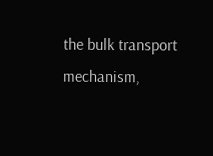the bulk transport mechanism,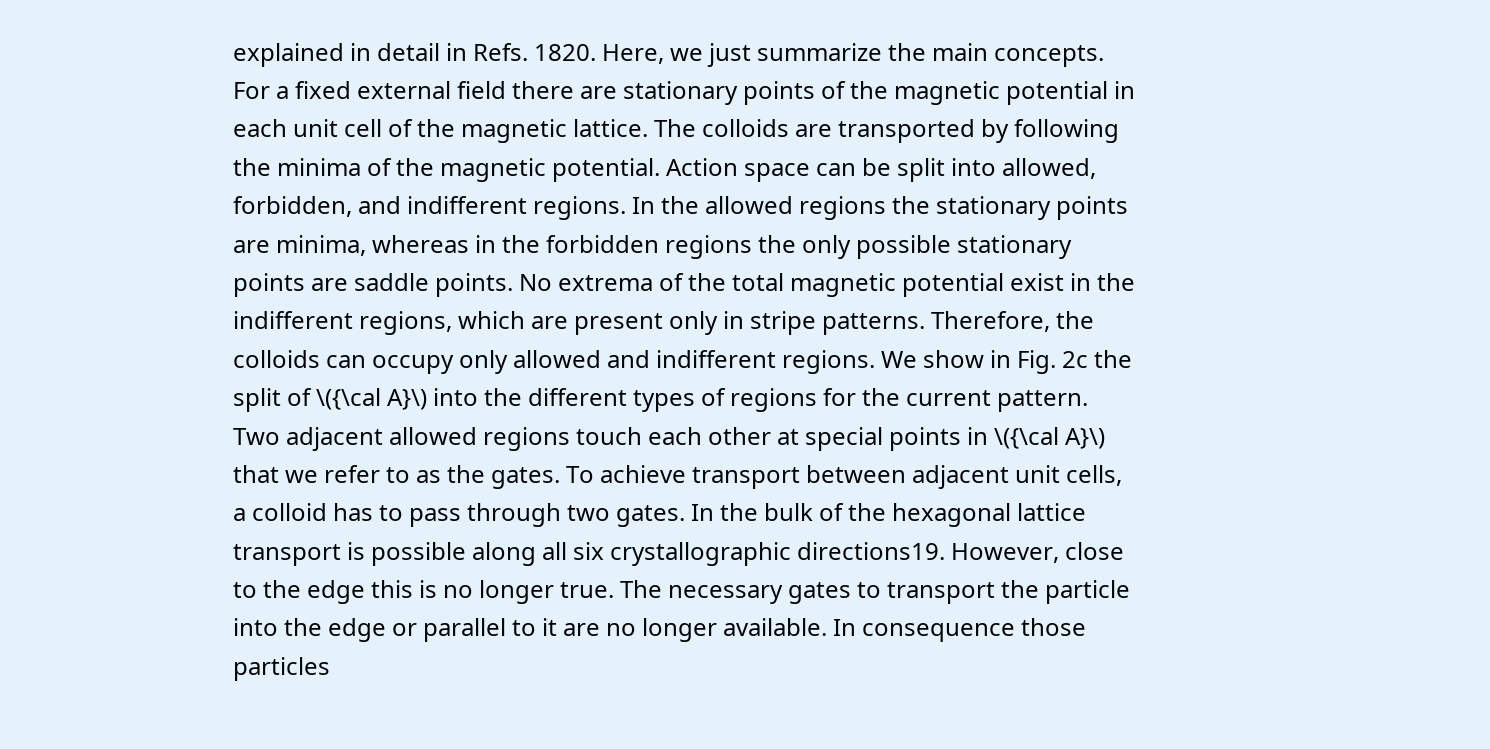explained in detail in Refs. 1820. Here, we just summarize the main concepts. For a fixed external field there are stationary points of the magnetic potential in each unit cell of the magnetic lattice. The colloids are transported by following the minima of the magnetic potential. Action space can be split into allowed, forbidden, and indifferent regions. In the allowed regions the stationary points are minima, whereas in the forbidden regions the only possible stationary points are saddle points. No extrema of the total magnetic potential exist in the indifferent regions, which are present only in stripe patterns. Therefore, the colloids can occupy only allowed and indifferent regions. We show in Fig. 2c the split of \({\cal A}\) into the different types of regions for the current pattern. Two adjacent allowed regions touch each other at special points in \({\cal A}\) that we refer to as the gates. To achieve transport between adjacent unit cells, a colloid has to pass through two gates. In the bulk of the hexagonal lattice transport is possible along all six crystallographic directions19. However, close to the edge this is no longer true. The necessary gates to transport the particle into the edge or parallel to it are no longer available. In consequence those particles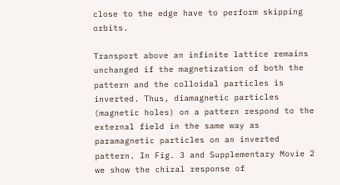close to the edge have to perform skipping orbits.

Transport above an infinite lattice remains unchanged if the magnetization of both the pattern and the colloidal particles is inverted. Thus, diamagnetic particles (magnetic holes) on a pattern respond to the external field in the same way as paramagnetic particles on an inverted pattern. In Fig. 3 and Supplementary Movie 2 we show the chiral response of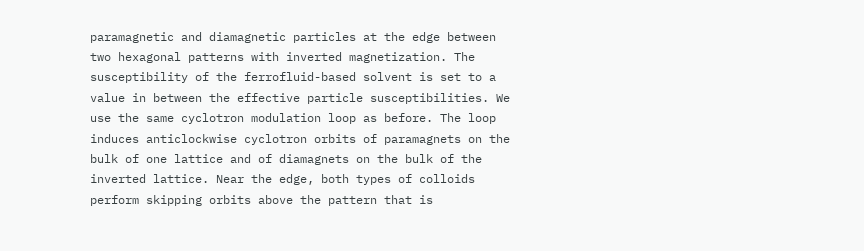paramagnetic and diamagnetic particles at the edge between two hexagonal patterns with inverted magnetization. The susceptibility of the ferrofluid-based solvent is set to a value in between the effective particle susceptibilities. We use the same cyclotron modulation loop as before. The loop induces anticlockwise cyclotron orbits of paramagnets on the bulk of one lattice and of diamagnets on the bulk of the inverted lattice. Near the edge, both types of colloids perform skipping orbits above the pattern that is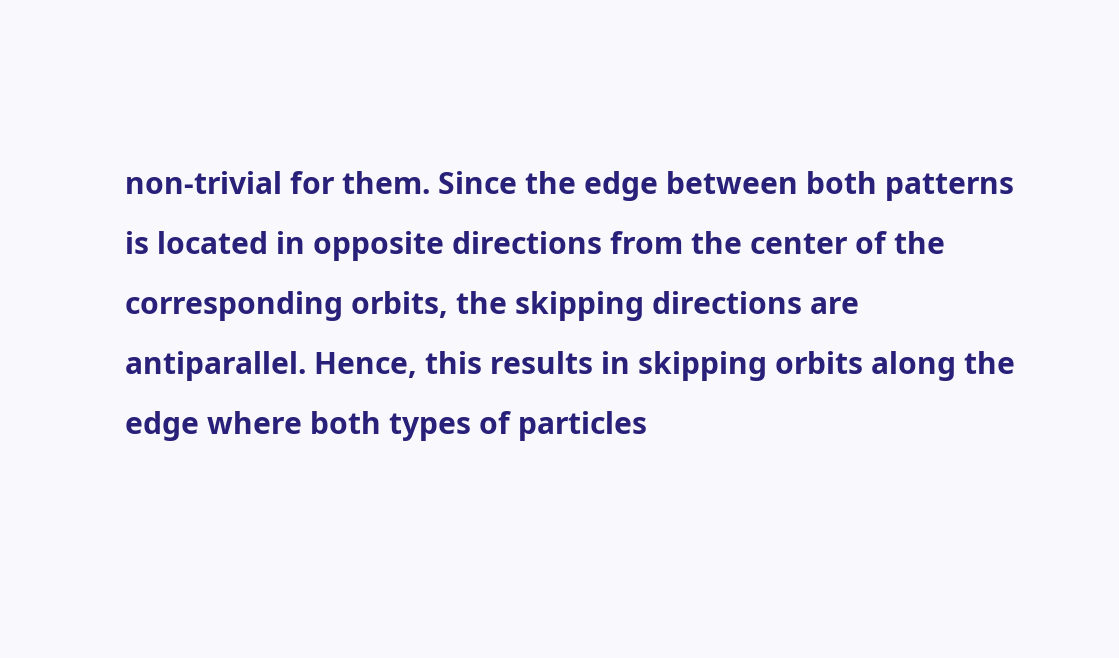non-trivial for them. Since the edge between both patterns is located in opposite directions from the center of the corresponding orbits, the skipping directions are antiparallel. Hence, this results in skipping orbits along the edge where both types of particles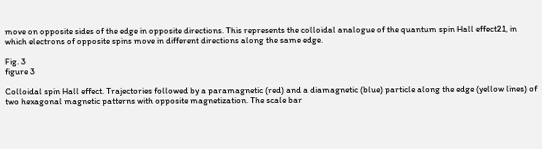move on opposite sides of the edge in opposite directions. This represents the colloidal analogue of the quantum spin Hall effect21, in which electrons of opposite spins move in different directions along the same edge.

Fig. 3
figure 3

Colloidal spin Hall effect. Trajectories followed by a paramagnetic (red) and a diamagnetic (blue) particle along the edge (yellow lines) of two hexagonal magnetic patterns with opposite magnetization. The scale bar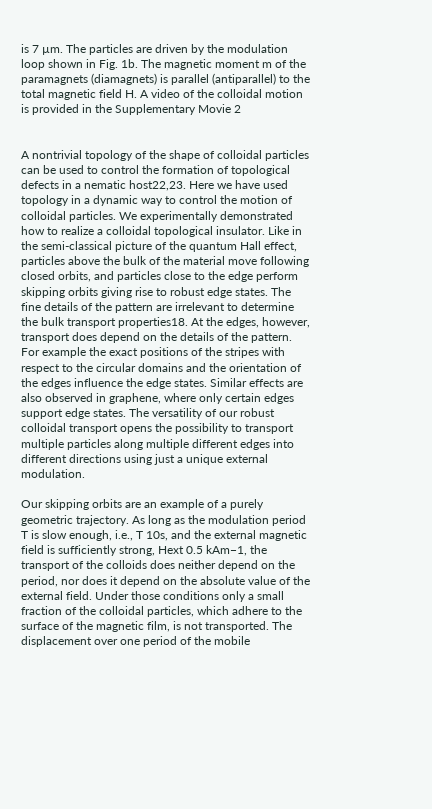is 7 µm. The particles are driven by the modulation loop shown in Fig. 1b. The magnetic moment m of the paramagnets (diamagnets) is parallel (antiparallel) to the total magnetic field H. A video of the colloidal motion is provided in the Supplementary Movie 2


A nontrivial topology of the shape of colloidal particles can be used to control the formation of topological defects in a nematic host22,23. Here we have used topology in a dynamic way to control the motion of colloidal particles. We experimentally demonstrated how to realize a colloidal topological insulator. Like in the semi-classical picture of the quantum Hall effect, particles above the bulk of the material move following closed orbits, and particles close to the edge perform skipping orbits giving rise to robust edge states. The fine details of the pattern are irrelevant to determine the bulk transport properties18. At the edges, however, transport does depend on the details of the pattern. For example the exact positions of the stripes with respect to the circular domains and the orientation of the edges influence the edge states. Similar effects are also observed in graphene, where only certain edges support edge states. The versatility of our robust colloidal transport opens the possibility to transport multiple particles along multiple different edges into different directions using just a unique external modulation.

Our skipping orbits are an example of a purely geometric trajectory. As long as the modulation period T is slow enough, i.e., T 10s, and the external magnetic field is sufficiently strong, Hext 0.5 kAm−1, the transport of the colloids does neither depend on the period, nor does it depend on the absolute value of the external field. Under those conditions only a small fraction of the colloidal particles, which adhere to the surface of the magnetic film, is not transported. The displacement over one period of the mobile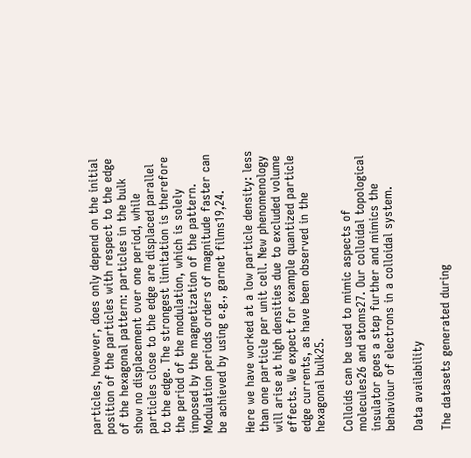particles, however, does only depend on the initial position of the particles with respect to the edge of the hexagonal pattern: particles in the bulk show no displacement over one period, while particles close to the edge are displaced parallel to the edge. The strongest limitation is therefore the period of the modulation, which is solely imposed by the magnetization of the pattern. Modulation periods orders of magnitude faster can be achieved by using e.g., garnet films19,24.

Here we have worked at a low particle density: less than one particle per unit cell. New phenomenology will arise at high densities due to excluded volume effects. We expect for example quantized particle edge currents, as have been observed in the hexagonal bulk25.

Colloids can be used to mimic aspects of molecules26 and atoms27. Our colloidal topological insulator goes a step further and mimics the behaviour of electrons in a colloidal system.

Data availability

The datasets generated during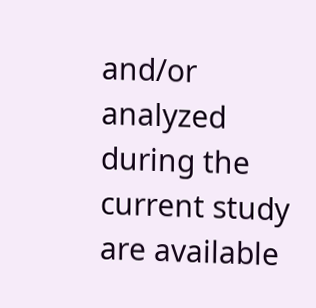and/or analyzed during the current study are available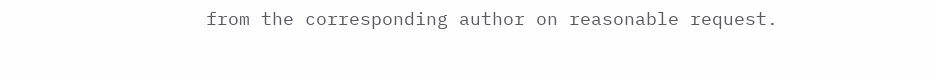from the corresponding author on reasonable request.